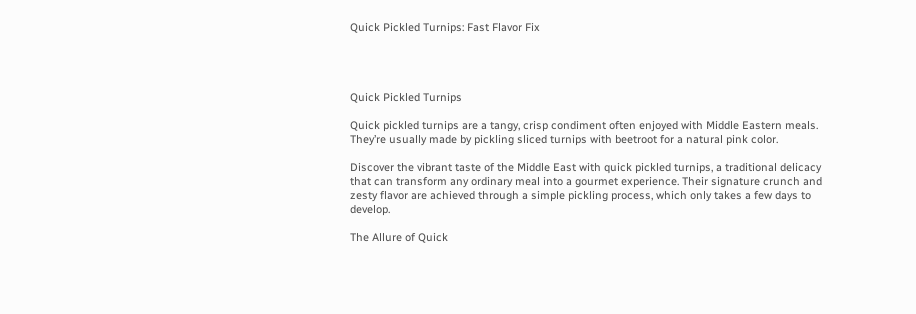Quick Pickled Turnips: Fast Flavor Fix




Quick Pickled Turnips

Quick pickled turnips are a tangy, crisp condiment often enjoyed with Middle Eastern meals. They’re usually made by pickling sliced turnips with beetroot for a natural pink color.

Discover the vibrant taste of the Middle East with quick pickled turnips, a traditional delicacy that can transform any ordinary meal into a gourmet experience. Their signature crunch and zesty flavor are achieved through a simple pickling process, which only takes a few days to develop.

The Allure of Quick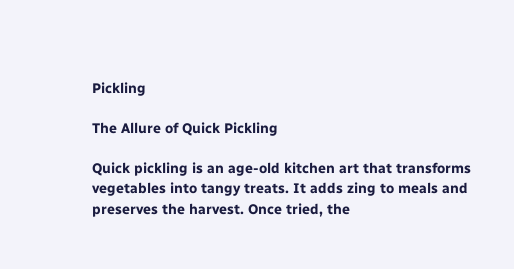Pickling

The Allure of Quick Pickling

Quick pickling is an age-old kitchen art that transforms vegetables into tangy treats. It adds zing to meals and preserves the harvest. Once tried, the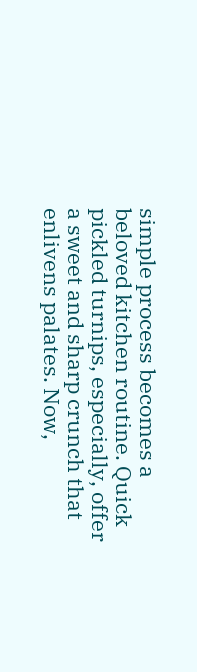simple process becomes a beloved kitchen routine. Quick pickled turnips, especially, offer a sweet and sharp crunch that enlivens palates. Now,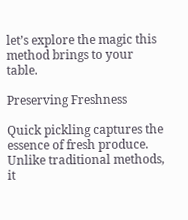let’s explore the magic this method brings to your table.

Preserving Freshness

Quick pickling captures the essence of fresh produce. Unlike traditional methods, it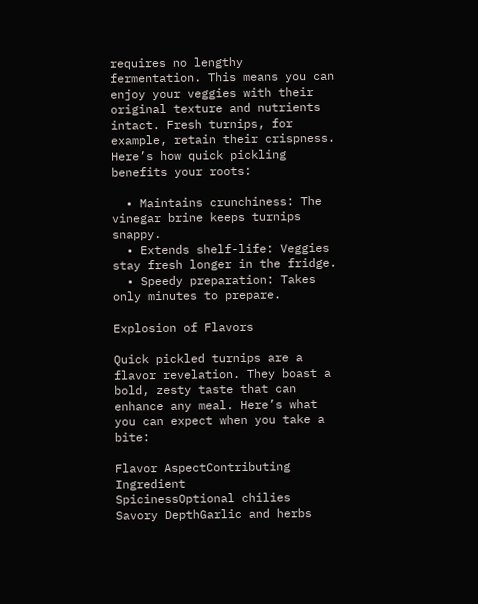requires no lengthy fermentation. This means you can enjoy your veggies with their original texture and nutrients intact. Fresh turnips, for example, retain their crispness. Here’s how quick pickling benefits your roots:

  • Maintains crunchiness: The vinegar brine keeps turnips snappy.
  • Extends shelf-life: Veggies stay fresh longer in the fridge.
  • Speedy preparation: Takes only minutes to prepare.

Explosion of Flavors

Quick pickled turnips are a flavor revelation. They boast a bold, zesty taste that can enhance any meal. Here’s what you can expect when you take a bite:

Flavor AspectContributing Ingredient
SpicinessOptional chilies
Savory DepthGarlic and herbs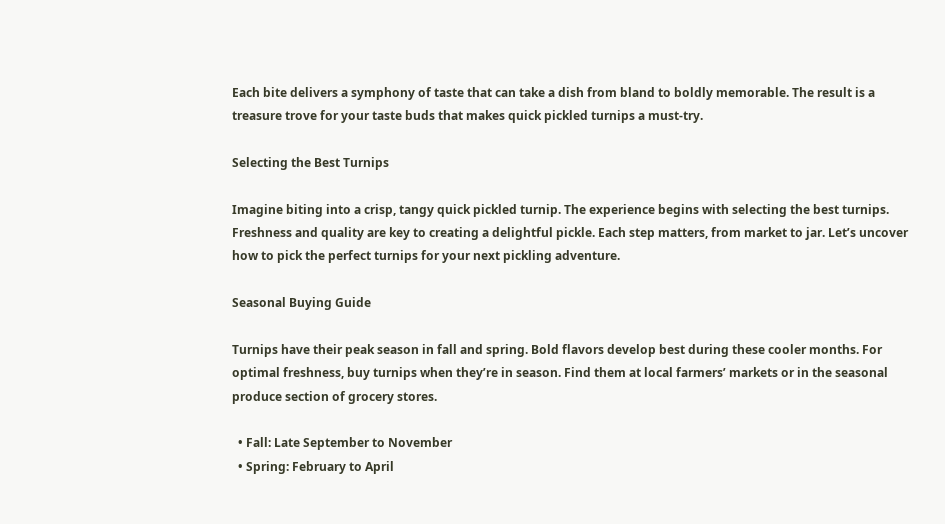Each bite delivers a symphony of taste that can take a dish from bland to boldly memorable. The result is a treasure trove for your taste buds that makes quick pickled turnips a must-try.

Selecting the Best Turnips

Imagine biting into a crisp, tangy quick pickled turnip. The experience begins with selecting the best turnips. Freshness and quality are key to creating a delightful pickle. Each step matters, from market to jar. Let’s uncover how to pick the perfect turnips for your next pickling adventure.

Seasonal Buying Guide

Turnips have their peak season in fall and spring. Bold flavors develop best during these cooler months. For optimal freshness, buy turnips when they’re in season. Find them at local farmers’ markets or in the seasonal produce section of grocery stores.

  • Fall: Late September to November
  • Spring: February to April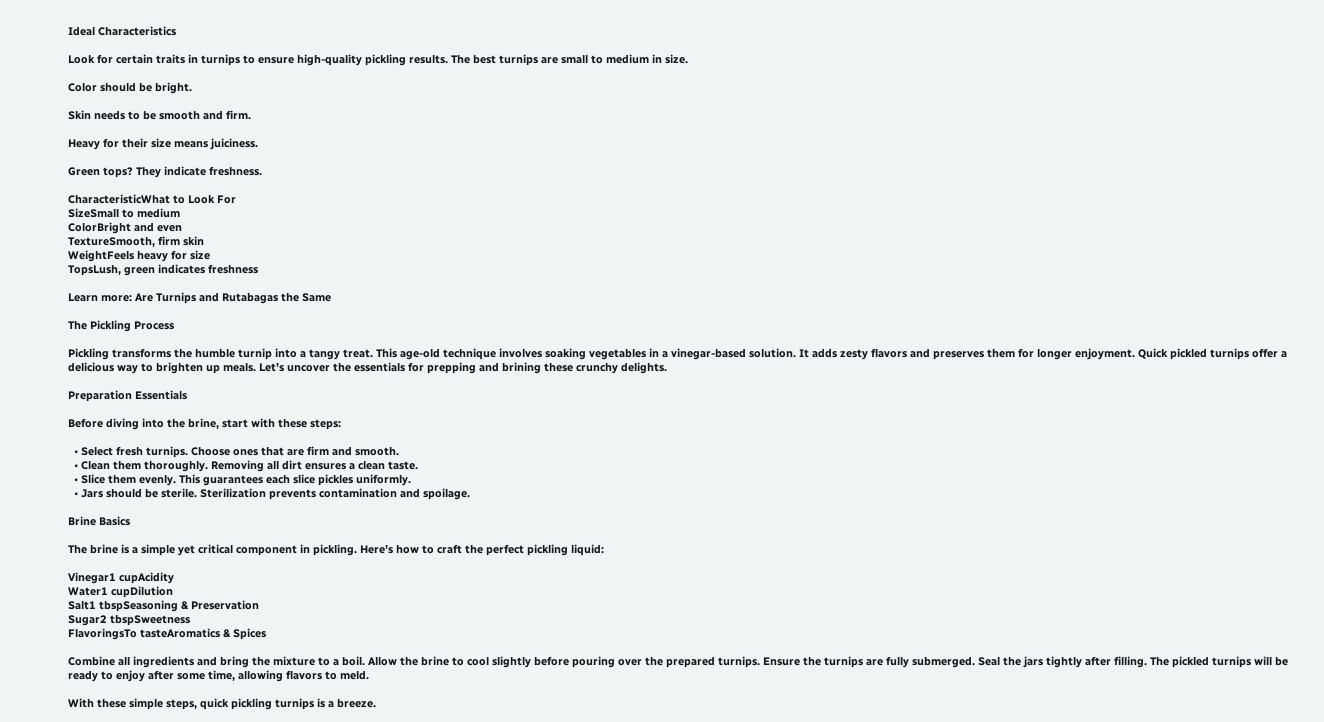Ideal Characteristics

Look for certain traits in turnips to ensure high-quality pickling results. The best turnips are small to medium in size.

Color should be bright.

Skin needs to be smooth and firm.

Heavy for their size means juiciness.

Green tops? They indicate freshness.

CharacteristicWhat to Look For
SizeSmall to medium
ColorBright and even
TextureSmooth, firm skin
WeightFeels heavy for size
TopsLush, green indicates freshness

Learn more: Are Turnips and Rutabagas the Same

The Pickling Process

Pickling transforms the humble turnip into a tangy treat. This age-old technique involves soaking vegetables in a vinegar-based solution. It adds zesty flavors and preserves them for longer enjoyment. Quick pickled turnips offer a delicious way to brighten up meals. Let’s uncover the essentials for prepping and brining these crunchy delights.

Preparation Essentials

Before diving into the brine, start with these steps:

  • Select fresh turnips. Choose ones that are firm and smooth.
  • Clean them thoroughly. Removing all dirt ensures a clean taste.
  • Slice them evenly. This guarantees each slice pickles uniformly.
  • Jars should be sterile. Sterilization prevents contamination and spoilage.

Brine Basics

The brine is a simple yet critical component in pickling. Here’s how to craft the perfect pickling liquid:

Vinegar1 cupAcidity
Water1 cupDilution
Salt1 tbspSeasoning & Preservation
Sugar2 tbspSweetness
FlavoringsTo tasteAromatics & Spices

Combine all ingredients and bring the mixture to a boil. Allow the brine to cool slightly before pouring over the prepared turnips. Ensure the turnips are fully submerged. Seal the jars tightly after filling. The pickled turnips will be ready to enjoy after some time, allowing flavors to meld.

With these simple steps, quick pickling turnips is a breeze.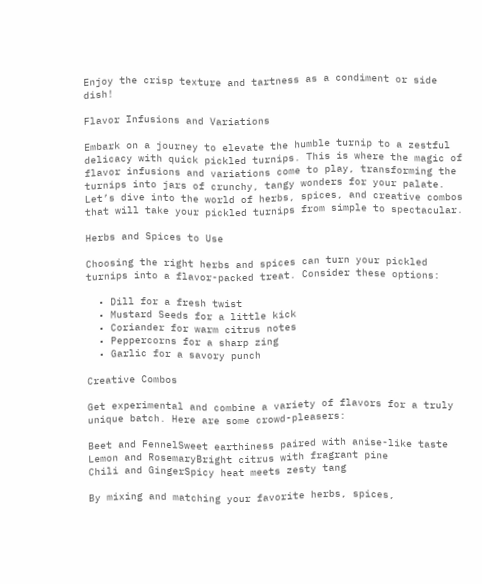Enjoy the crisp texture and tartness as a condiment or side dish!

Flavor Infusions and Variations

Embark on a journey to elevate the humble turnip to a zestful delicacy with quick pickled turnips. This is where the magic of flavor infusions and variations come to play, transforming the turnips into jars of crunchy, tangy wonders for your palate. Let’s dive into the world of herbs, spices, and creative combos that will take your pickled turnips from simple to spectacular.

Herbs and Spices to Use

Choosing the right herbs and spices can turn your pickled turnips into a flavor-packed treat. Consider these options:

  • Dill for a fresh twist
  • Mustard Seeds for a little kick
  • Coriander for warm citrus notes
  • Peppercorns for a sharp zing
  • Garlic for a savory punch

Creative Combos

Get experimental and combine a variety of flavors for a truly unique batch. Here are some crowd-pleasers:

Beet and FennelSweet earthiness paired with anise-like taste
Lemon and RosemaryBright citrus with fragrant pine
Chili and GingerSpicy heat meets zesty tang

By mixing and matching your favorite herbs, spices,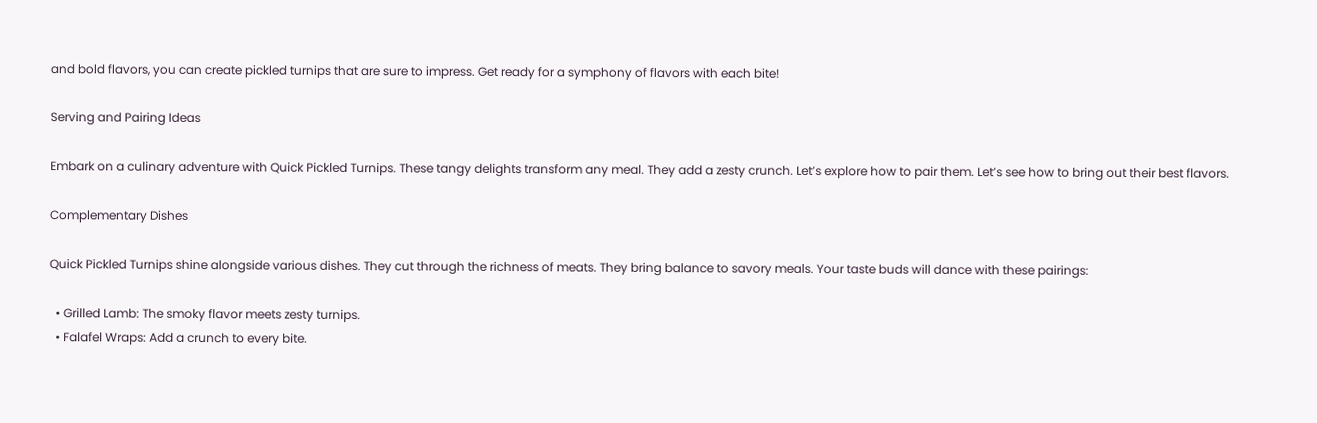and bold flavors, you can create pickled turnips that are sure to impress. Get ready for a symphony of flavors with each bite!

Serving and Pairing Ideas

Embark on a culinary adventure with Quick Pickled Turnips. These tangy delights transform any meal. They add a zesty crunch. Let’s explore how to pair them. Let’s see how to bring out their best flavors.

Complementary Dishes

Quick Pickled Turnips shine alongside various dishes. They cut through the richness of meats. They bring balance to savory meals. Your taste buds will dance with these pairings:

  • Grilled Lamb: The smoky flavor meets zesty turnips.
  • Falafel Wraps: Add a crunch to every bite.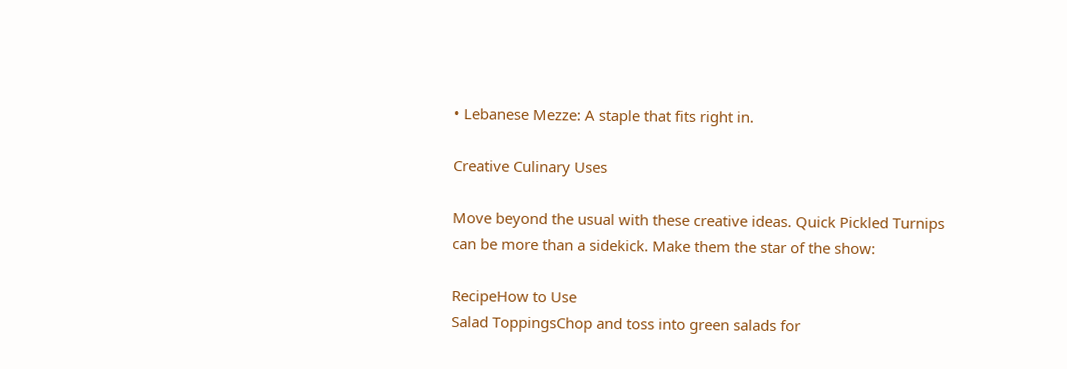• Lebanese Mezze: A staple that fits right in.

Creative Culinary Uses

Move beyond the usual with these creative ideas. Quick Pickled Turnips can be more than a sidekick. Make them the star of the show:

RecipeHow to Use
Salad ToppingsChop and toss into green salads for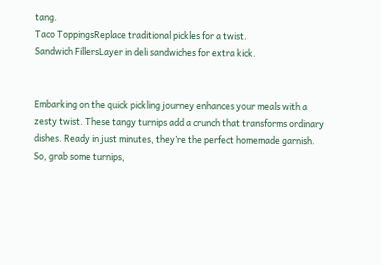tang.
Taco ToppingsReplace traditional pickles for a twist.
Sandwich FillersLayer in deli sandwiches for extra kick.


Embarking on the quick pickling journey enhances your meals with a zesty twist. These tangy turnips add a crunch that transforms ordinary dishes. Ready in just minutes, they’re the perfect homemade garnish. So, grab some turnips,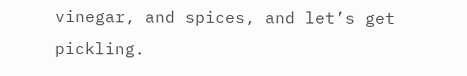vinegar, and spices, and let’s get pickling.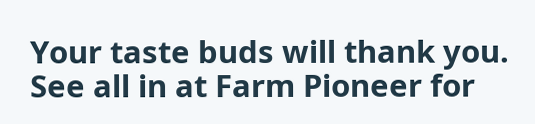Your taste buds will thank you. See all in at Farm Pioneer for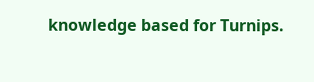knowledge based for Turnips.